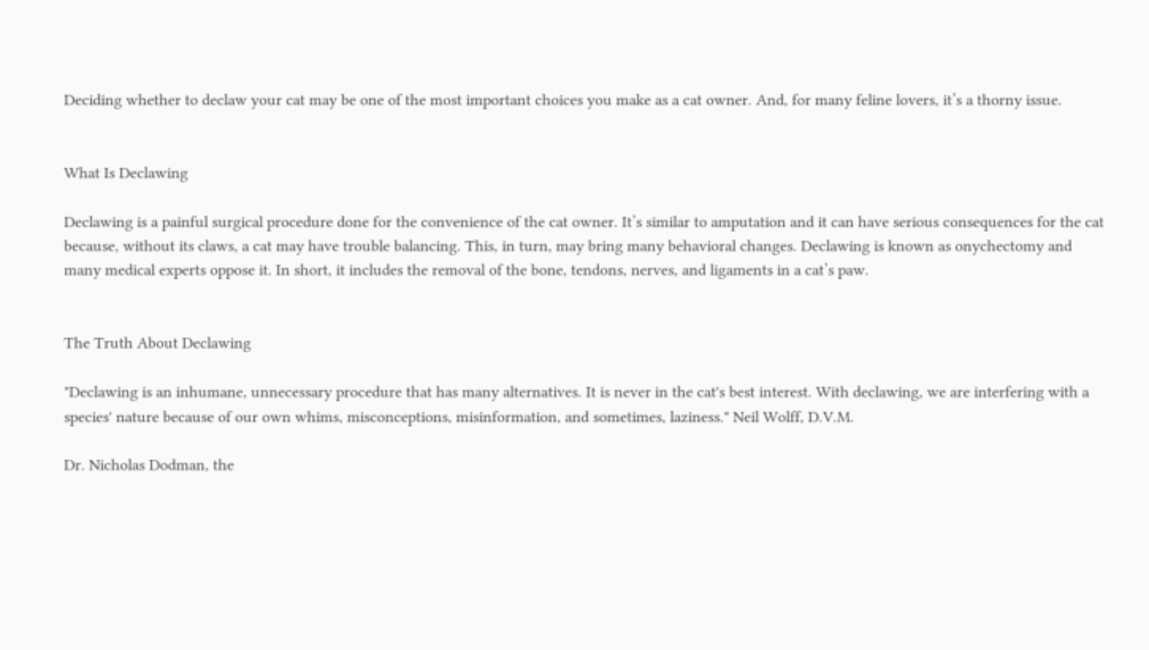Deciding whether to declaw your cat may be one of the most important choices you make as a cat owner. And, for many feline lovers, it’s a thorny issue.


What Is Declawing

Declawing is a painful surgical procedure done for the convenience of the cat owner. It’s similar to amputation and it can have serious consequences for the cat because, without its claws, a cat may have trouble balancing. This, in turn, may bring many behavioral changes. Declawing is known as onychectomy and many medical experts oppose it. In short, it includes the removal of the bone, tendons, nerves, and ligaments in a cat’s paw.


The Truth About Declawing

"Declawing is an inhumane, unnecessary procedure that has many alternatives. It is never in the cat's best interest. With declawing, we are interfering with a species' nature because of our own whims, misconceptions, misinformation, and sometimes, laziness." Neil Wolff, D.V.M.

Dr. Nicholas Dodman, the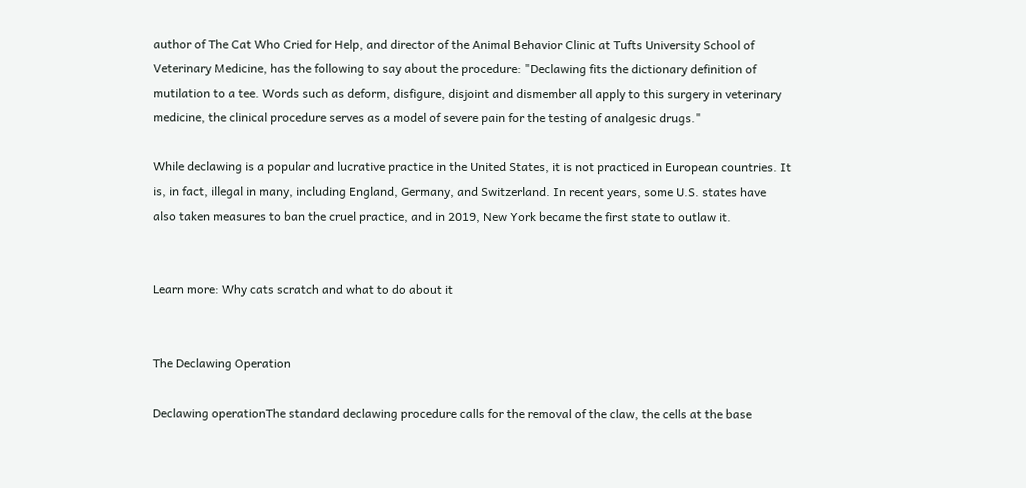author of The Cat Who Cried for Help, and director of the Animal Behavior Clinic at Tufts University School of Veterinary Medicine, has the following to say about the procedure: "Declawing fits the dictionary definition of mutilation to a tee. Words such as deform, disfigure, disjoint and dismember all apply to this surgery in veterinary medicine, the clinical procedure serves as a model of severe pain for the testing of analgesic drugs."

While declawing is a popular and lucrative practice in the United States, it is not practiced in European countries. It is, in fact, illegal in many, including England, Germany, and Switzerland. In recent years, some U.S. states have also taken measures to ban the cruel practice, and in 2019, New York became the first state to outlaw it.


Learn more: Why cats scratch and what to do about it


The Declawing Operation

Declawing operationThe standard declawing procedure calls for the removal of the claw, the cells at the base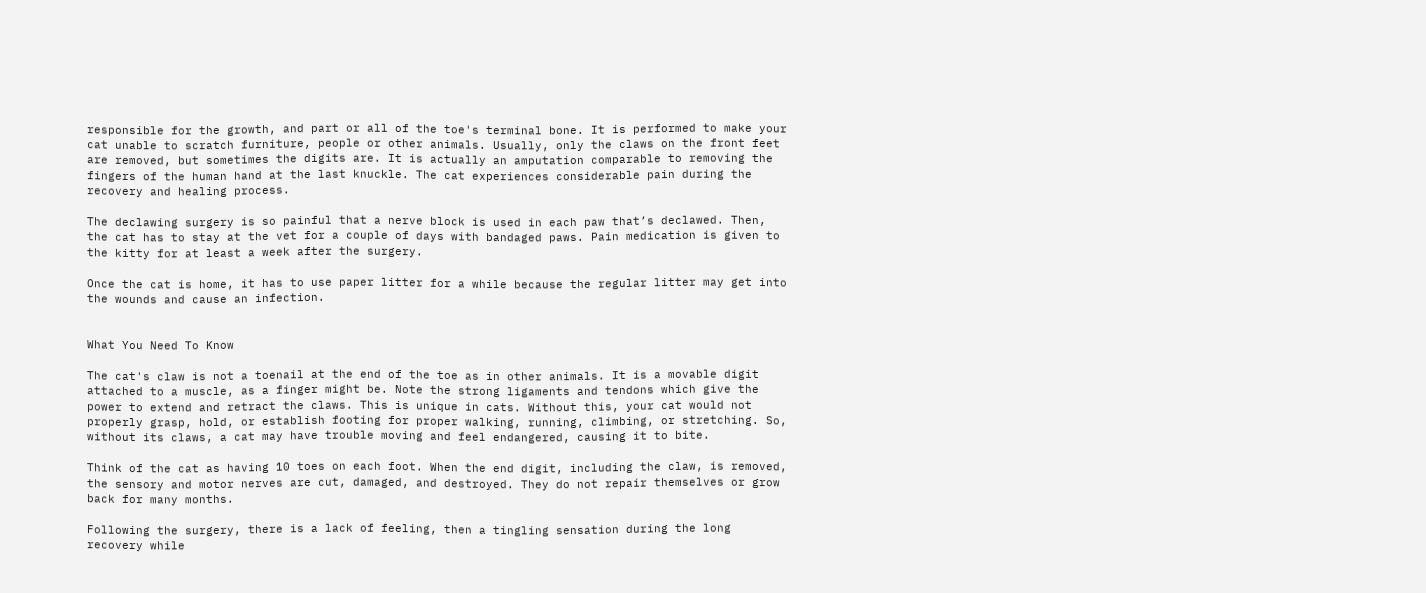responsible for the growth, and part or all of the toe's terminal bone. It is performed to make your cat unable to scratch furniture, people or other animals. Usually, only the claws on the front feet are removed, but sometimes the digits are. It is actually an amputation comparable to removing the fingers of the human hand at the last knuckle. The cat experiences considerable pain during the recovery and healing process.

The declawing surgery is so painful that a nerve block is used in each paw that’s declawed. Then, the cat has to stay at the vet for a couple of days with bandaged paws. Pain medication is given to the kitty for at least a week after the surgery.

Once the cat is home, it has to use paper litter for a while because the regular litter may get into the wounds and cause an infection.


What You Need To Know

The cat's claw is not a toenail at the end of the toe as in other animals. It is a movable digit attached to a muscle, as a finger might be. Note the strong ligaments and tendons which give the power to extend and retract the claws. This is unique in cats. Without this, your cat would not properly grasp, hold, or establish footing for proper walking, running, climbing, or stretching. So, without its claws, a cat may have trouble moving and feel endangered, causing it to bite.

Think of the cat as having 10 toes on each foot. When the end digit, including the claw, is removed, the sensory and motor nerves are cut, damaged, and destroyed. They do not repair themselves or grow back for many months.

Following the surgery, there is a lack of feeling, then a tingling sensation during the long recovery while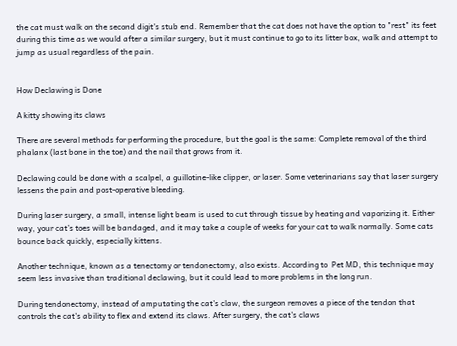the cat must walk on the second digit's stub end. Remember that the cat does not have the option to "rest" its feet during this time as we would after a similar surgery, but it must continue to go to its litter box, walk and attempt to jump as usual regardless of the pain.


How Declawing is Done

A kitty showing its claws

There are several methods for performing the procedure, but the goal is the same: Complete removal of the third phalanx (last bone in the toe) and the nail that grows from it.

Declawing could be done with a scalpel, a guillotine-like clipper, or laser. Some veterinarians say that laser surgery lessens the pain and post-operative bleeding.

During laser surgery, a small, intense light beam is used to cut through tissue by heating and vaporizing it. Either way, your cat’s toes will be bandaged, and it may take a couple of weeks for your cat to walk normally. Some cats bounce back quickly, especially kittens.

Another technique, known as a tenectomy or tendonectomy, also exists. According to  Pet MD, this technique may seem less invasive than traditional declawing, but it could lead to more problems in the long run.

During tendonectomy, instead of amputating the cat's claw, the surgeon removes a piece of the tendon that controls the cat's ability to flex and extend its claws. After surgery, the cat's claws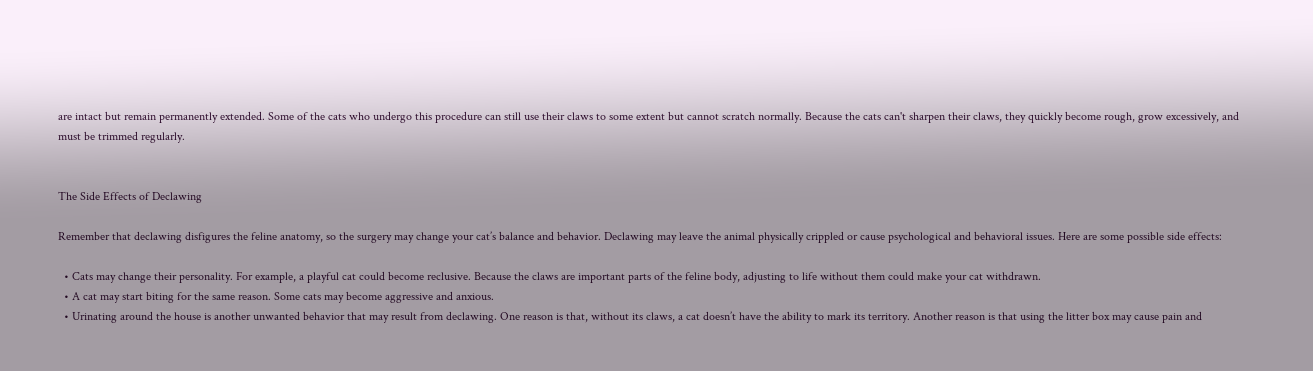are intact but remain permanently extended. Some of the cats who undergo this procedure can still use their claws to some extent but cannot scratch normally. Because the cats can't sharpen their claws, they quickly become rough, grow excessively, and must be trimmed regularly.


The Side Effects of Declawing

Remember that declawing disfigures the feline anatomy, so the surgery may change your cat’s balance and behavior. Declawing may leave the animal physically crippled or cause psychological and behavioral issues. Here are some possible side effects:

  • Cats may change their personality. For example, a playful cat could become reclusive. Because the claws are important parts of the feline body, adjusting to life without them could make your cat withdrawn.
  • A cat may start biting for the same reason. Some cats may become aggressive and anxious.
  • Urinating around the house is another unwanted behavior that may result from declawing. One reason is that, without its claws, a cat doesn’t have the ability to mark its territory. Another reason is that using the litter box may cause pain and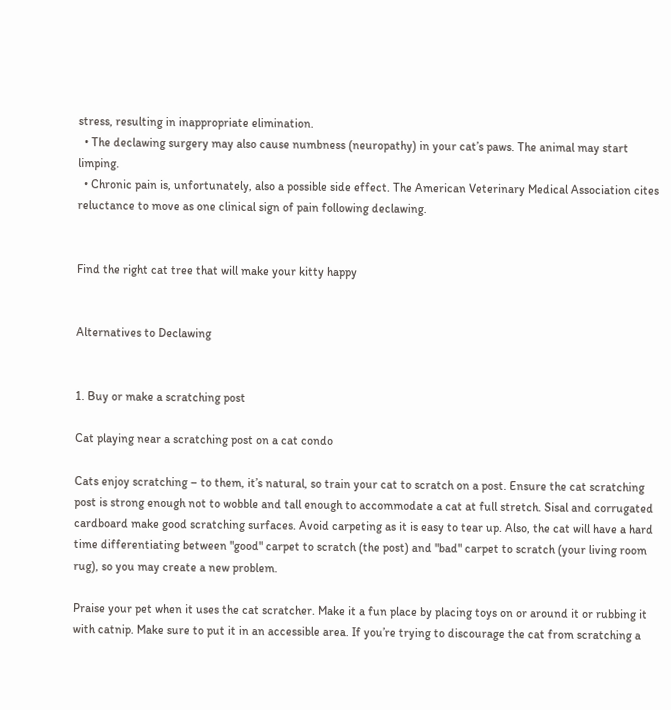stress, resulting in inappropriate elimination.
  • The declawing surgery may also cause numbness (neuropathy) in your cat’s paws. The animal may start limping.
  • Chronic pain is, unfortunately, also a possible side effect. The American Veterinary Medical Association cites reluctance to move as one clinical sign of pain following declawing.


Find the right cat tree that will make your kitty happy


Alternatives to Declawing


1. Buy or make a scratching post

Cat playing near a scratching post on a cat condo

Cats enjoy scratching – to them, it’s natural, so train your cat to scratch on a post. Ensure the cat scratching post is strong enough not to wobble and tall enough to accommodate a cat at full stretch. Sisal and corrugated cardboard make good scratching surfaces. Avoid carpeting as it is easy to tear up. Also, the cat will have a hard time differentiating between "good" carpet to scratch (the post) and "bad" carpet to scratch (your living room rug), so you may create a new problem.

Praise your pet when it uses the cat scratcher. Make it a fun place by placing toys on or around it or rubbing it with catnip. Make sure to put it in an accessible area. If you’re trying to discourage the cat from scratching a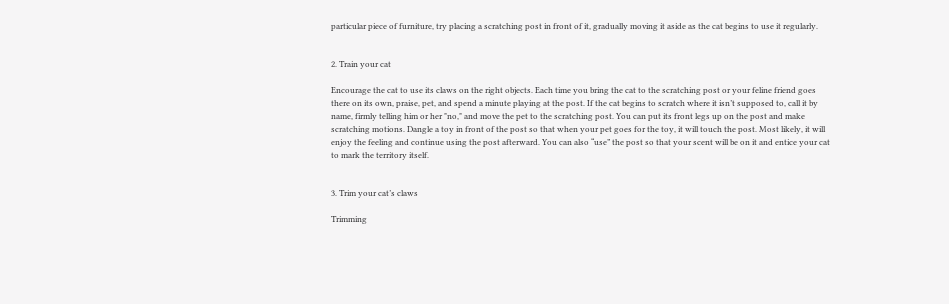particular piece of furniture, try placing a scratching post in front of it, gradually moving it aside as the cat begins to use it regularly.


2. Train your cat

Encourage the cat to use its claws on the right objects. Each time you bring the cat to the scratching post or your feline friend goes there on its own, praise, pet, and spend a minute playing at the post. If the cat begins to scratch where it isn’t supposed to, call it by name, firmly telling him or her "no," and move the pet to the scratching post. You can put its front legs up on the post and make scratching motions. Dangle a toy in front of the post so that when your pet goes for the toy, it will touch the post. Most likely, it will enjoy the feeling and continue using the post afterward. You can also “use” the post so that your scent will be on it and entice your cat to mark the territory itself.


3. Trim your cat’s claws

Trimming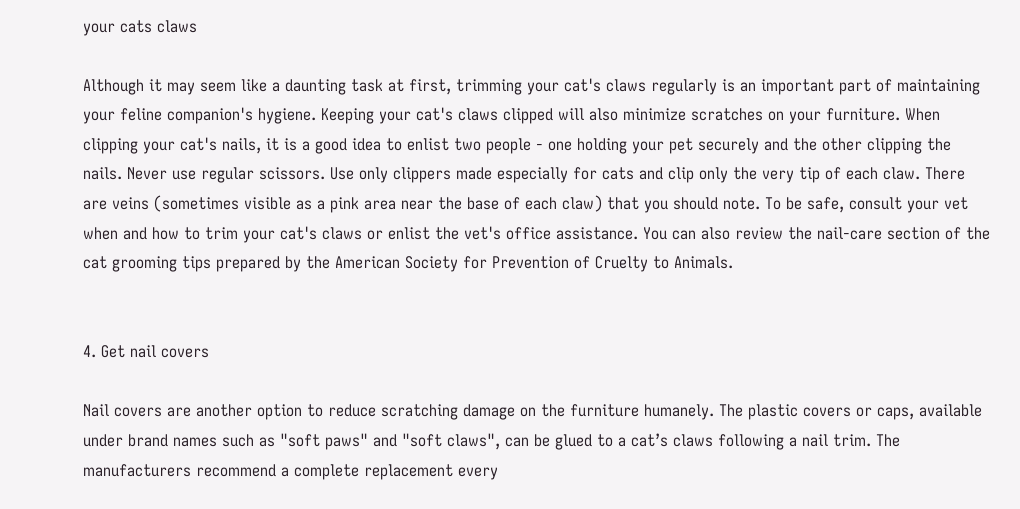your cats claws

Although it may seem like a daunting task at first, trimming your cat's claws regularly is an important part of maintaining your feline companion's hygiene. Keeping your cat's claws clipped will also minimize scratches on your furniture. When clipping your cat's nails, it is a good idea to enlist two people - one holding your pet securely and the other clipping the nails. Never use regular scissors. Use only clippers made especially for cats and clip only the very tip of each claw. There are veins (sometimes visible as a pink area near the base of each claw) that you should note. To be safe, consult your vet when and how to trim your cat's claws or enlist the vet's office assistance. You can also review the nail-care section of the cat grooming tips prepared by the American Society for Prevention of Cruelty to Animals.


4. Get nail covers

Nail covers are another option to reduce scratching damage on the furniture humanely. The plastic covers or caps, available under brand names such as "soft paws" and "soft claws", can be glued to a cat’s claws following a nail trim. The manufacturers recommend a complete replacement every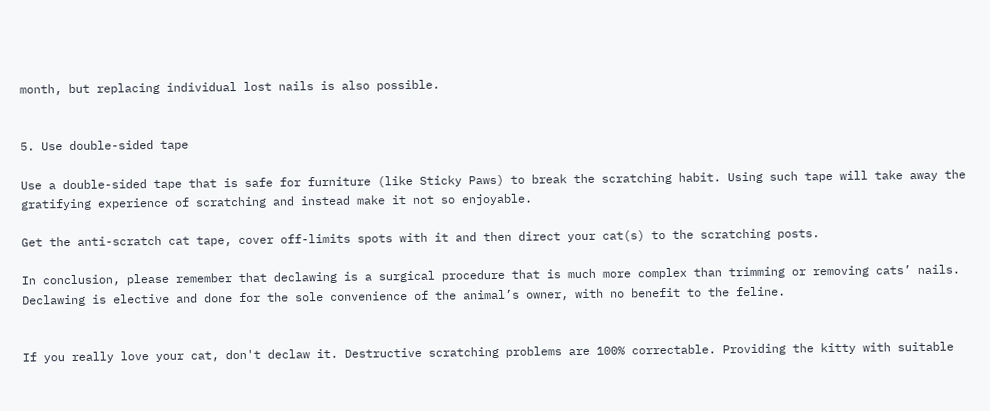month, but replacing individual lost nails is also possible.


5. Use double-sided tape

Use a double-sided tape that is safe for furniture (like Sticky Paws) to break the scratching habit. Using such tape will take away the gratifying experience of scratching and instead make it not so enjoyable.

Get the anti-scratch cat tape, cover off-limits spots with it and then direct your cat(s) to the scratching posts.

In conclusion, please remember that declawing is a surgical procedure that is much more complex than trimming or removing cats’ nails. Declawing is elective and done for the sole convenience of the animal’s owner, with no benefit to the feline.


If you really love your cat, don't declaw it. Destructive scratching problems are 100% correctable. Providing the kitty with suitable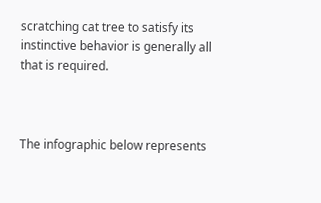scratching cat tree to satisfy its instinctive behavior is generally all that is required.



The infographic below represents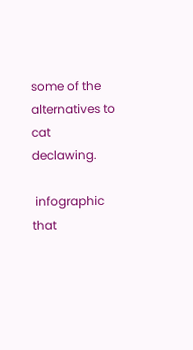some of the alternatives to cat declawing.

 infographic that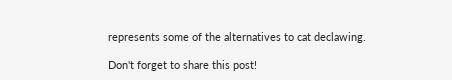represents some of the alternatives to cat declawing.

Don't forget to share this post!